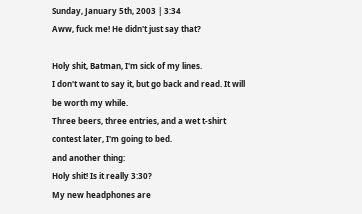Sunday, January 5th, 2003 | 3:34
Aww, fuck me! He didn't just say that?

Holy shit, Batman, I'm sick of my lines.
I don't want to say it, but go back and read. It will be worth my while.
Three beers, three entries, and a wet t-shirt contest later, I'm going to bed.
and another thing:
Holy shit! Is it really 3:30?
My new headphones are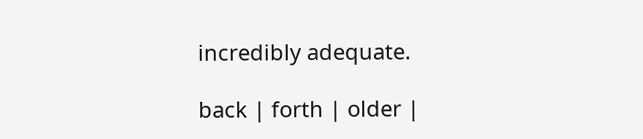incredibly adequate.

back | forth | older |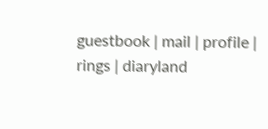guestbook | mail | profile | rings | diaryland